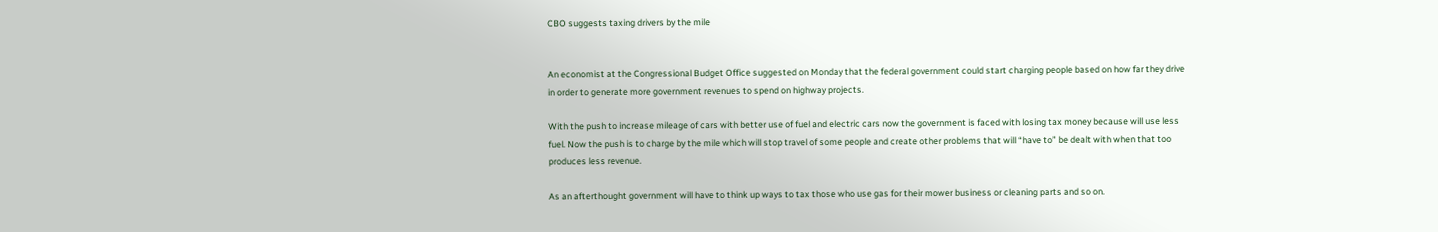CBO suggests taxing drivers by the mile


An economist at the Congressional Budget Office suggested on Monday that the federal government could start charging people based on how far they drive in order to generate more government revenues to spend on highway projects.

With the push to increase mileage of cars with better use of fuel and electric cars now the government is faced with losing tax money because will use less fuel. Now the push is to charge by the mile which will stop travel of some people and create other problems that will “have to” be dealt with when that too produces less revenue.

As an afterthought government will have to think up ways to tax those who use gas for their mower business or cleaning parts and so on.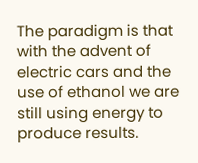The paradigm is that with the advent of electric cars and the use of ethanol we are still using energy to produce results.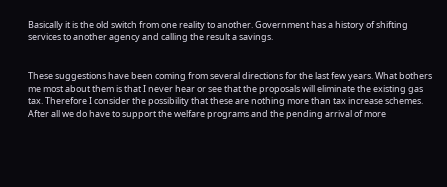Basically it is the old switch from one reality to another. Government has a history of shifting services to another agency and calling the result a savings.


These suggestions have been coming from several directions for the last few years. What bothers me most about them is that I never hear or see that the proposals will eliminate the existing gas tax. Therefore I consider the possibility that these are nothing more than tax increase schemes. After all we do have to support the welfare programs and the pending arrival of more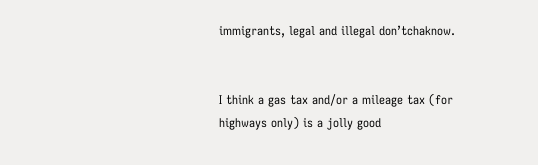immigrants, legal and illegal don’tchaknow.


I think a gas tax and/or a mileage tax (for highways only) is a jolly good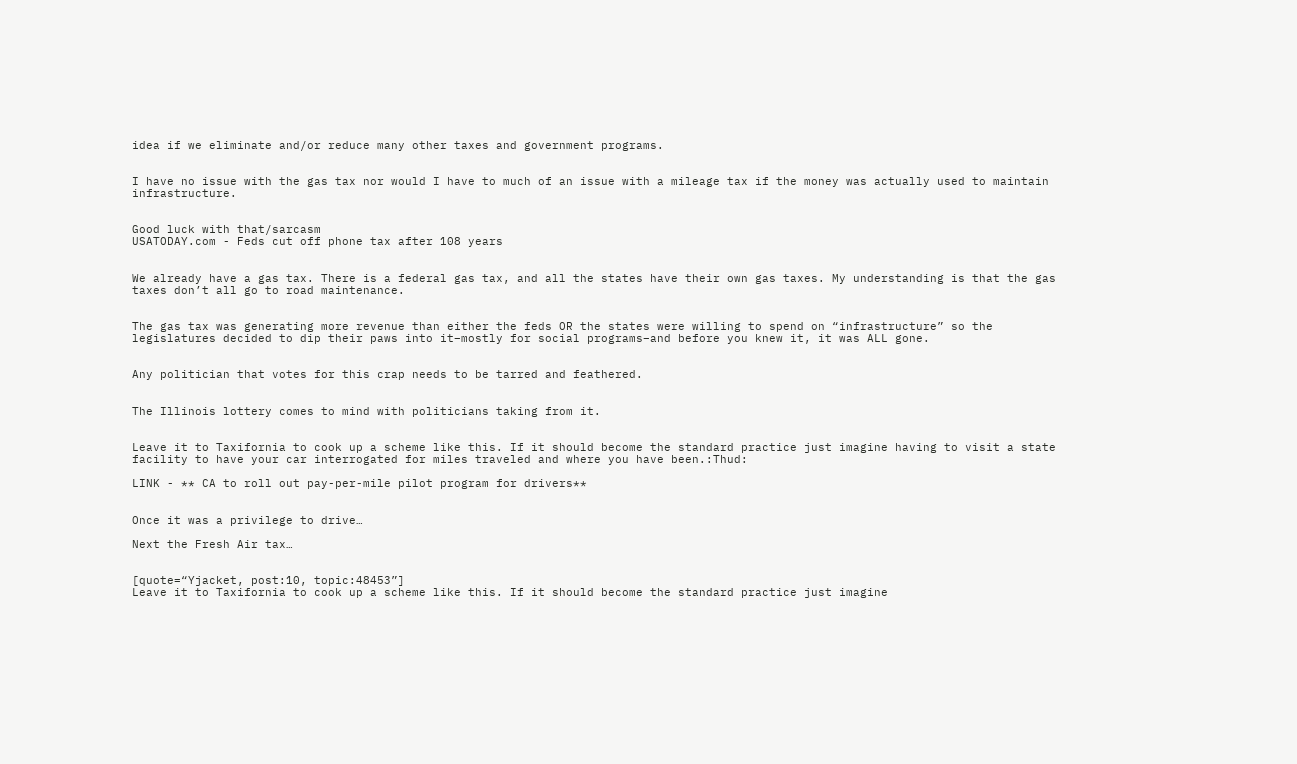idea if we eliminate and/or reduce many other taxes and government programs.


I have no issue with the gas tax nor would I have to much of an issue with a mileage tax if the money was actually used to maintain infrastructure.


Good luck with that/sarcasm
USATODAY.com - Feds cut off phone tax after 108 years


We already have a gas tax. There is a federal gas tax, and all the states have their own gas taxes. My understanding is that the gas taxes don’t all go to road maintenance.


The gas tax was generating more revenue than either the feds OR the states were willing to spend on “infrastructure” so the legislatures decided to dip their paws into it–mostly for social programs–and before you knew it, it was ALL gone.


Any politician that votes for this crap needs to be tarred and feathered.


The Illinois lottery comes to mind with politicians taking from it.


Leave it to Taxifornia to cook up a scheme like this. If it should become the standard practice just imagine having to visit a state facility to have your car interrogated for miles traveled and where you have been.:Thud:

LINK - ** CA to roll out pay-per-mile pilot program for drivers**


Once it was a privilege to drive…

Next the Fresh Air tax…


[quote=“Yjacket, post:10, topic:48453”]
Leave it to Taxifornia to cook up a scheme like this. If it should become the standard practice just imagine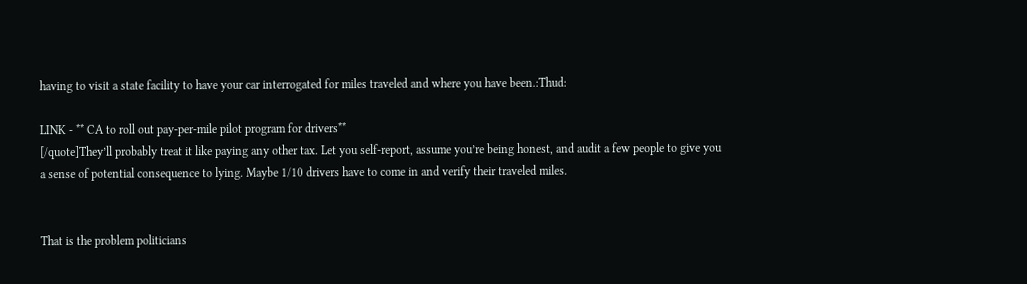having to visit a state facility to have your car interrogated for miles traveled and where you have been.:Thud:

LINK - ** CA to roll out pay-per-mile pilot program for drivers**
[/quote]They’ll probably treat it like paying any other tax. Let you self-report, assume you’re being honest, and audit a few people to give you a sense of potential consequence to lying. Maybe 1/10 drivers have to come in and verify their traveled miles.


That is the problem politicians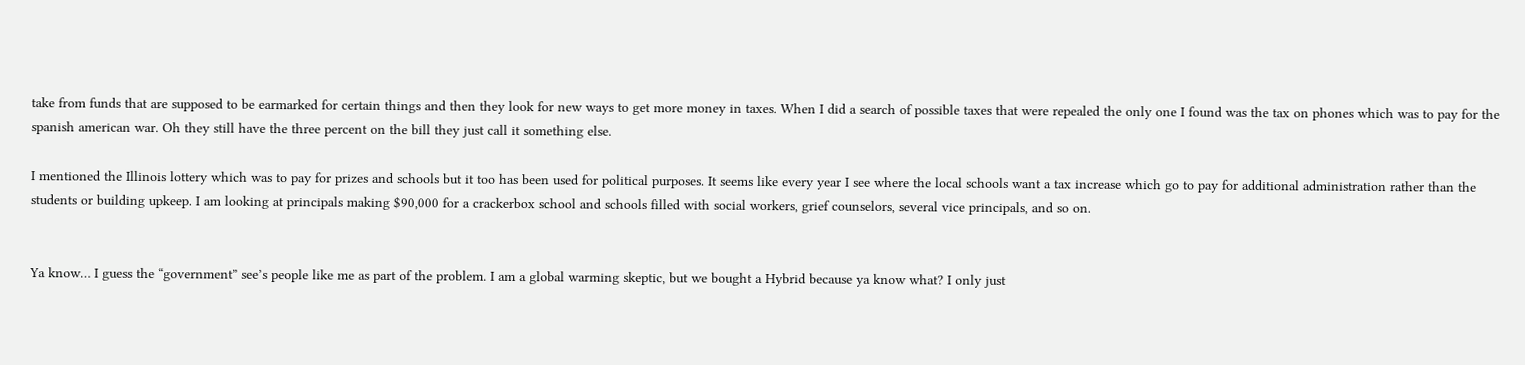take from funds that are supposed to be earmarked for certain things and then they look for new ways to get more money in taxes. When I did a search of possible taxes that were repealed the only one I found was the tax on phones which was to pay for the spanish american war. Oh they still have the three percent on the bill they just call it something else.

I mentioned the Illinois lottery which was to pay for prizes and schools but it too has been used for political purposes. It seems like every year I see where the local schools want a tax increase which go to pay for additional administration rather than the students or building upkeep. I am looking at principals making $90,000 for a crackerbox school and schools filled with social workers, grief counselors, several vice principals, and so on.


Ya know… I guess the “government” see’s people like me as part of the problem. I am a global warming skeptic, but we bought a Hybrid because ya know what? I only just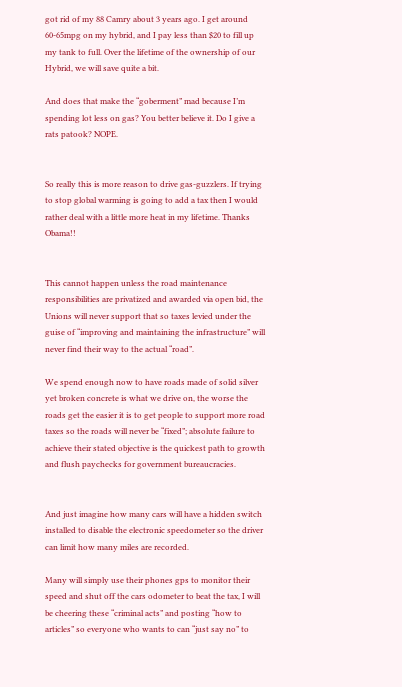got rid of my 88 Camry about 3 years ago. I get around 60-65mpg on my hybrid, and I pay less than $20 to fill up my tank to full. Over the lifetime of the ownership of our Hybrid, we will save quite a bit.

And does that make the “goberment” mad because I’m spending lot less on gas? You better believe it. Do I give a rats patook? NOPE.


So really this is more reason to drive gas-guzzlers. If trying to stop global warming is going to add a tax then I would rather deal with a little more heat in my lifetime. Thanks Obama!!


This cannot happen unless the road maintenance responsibilities are privatized and awarded via open bid, the Unions will never support that so taxes levied under the guise of “improving and maintaining the infrastructure” will never find their way to the actual “road”.

We spend enough now to have roads made of solid silver yet broken concrete is what we drive on, the worse the roads get the easier it is to get people to support more road taxes so the roads will never be “fixed”; absolute failure to achieve their stated objective is the quickest path to growth and flush paychecks for government bureaucracies.


And just imagine how many cars will have a hidden switch installed to disable the electronic speedometer so the driver can limit how many miles are recorded.

Many will simply use their phones gps to monitor their speed and shut off the cars odometer to beat the tax, I will be cheering these “criminal acts” and posting “how to articles” so everyone who wants to can “just say no” to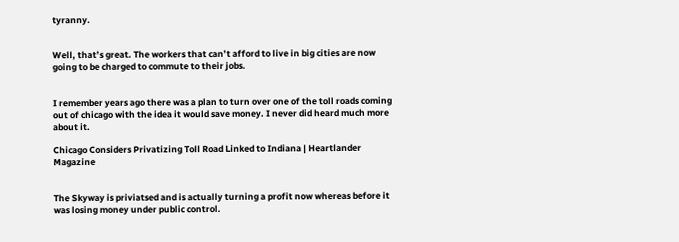tyranny.


Well, that’s great. The workers that can’t afford to live in big cities are now going to be charged to commute to their jobs.


I remember years ago there was a plan to turn over one of the toll roads coming out of chicago with the idea it would save money. I never did heard much more about it.

Chicago Considers Privatizing Toll Road Linked to Indiana | Heartlander Magazine


The Skyway is priviatsed and is actually turning a profit now whereas before it was losing money under public control.